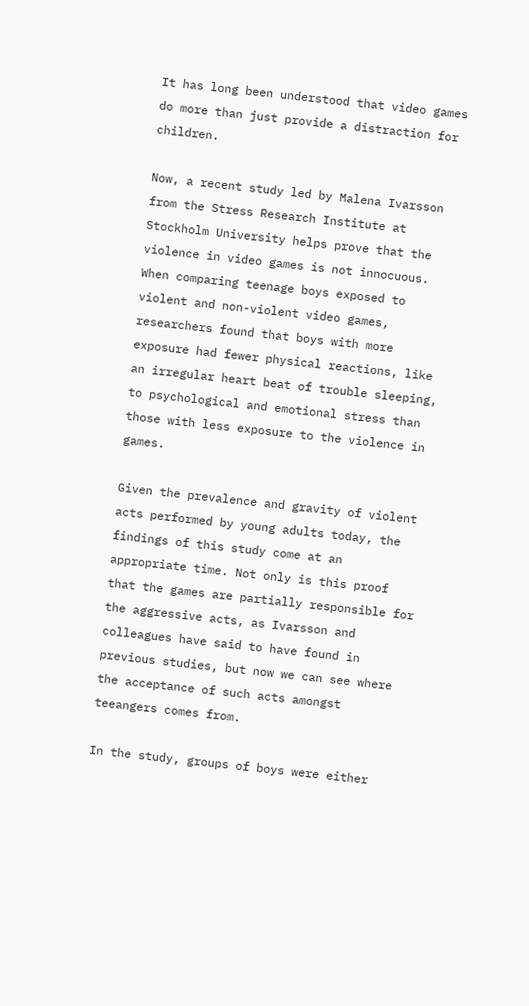It has long been understood that video games do more than just provide a distraction for children.

Now, a recent study led by Malena Ivarsson from the Stress Research Institute at Stockholm University helps prove that the violence in video games is not innocuous. When comparing teenage boys exposed to violent and non-violent video games, researchers found that boys with more exposure had fewer physical reactions, like an irregular heart beat of trouble sleeping, to psychological and emotional stress than those with less exposure to the violence in games.

Given the prevalence and gravity of violent acts performed by young adults today, the findings of this study come at an appropriate time. Not only is this proof that the games are partially responsible for the aggressive acts, as Ivarsson and colleagues have said to have found in previous studies, but now we can see where the acceptance of such acts amongst teeangers comes from.

In the study, groups of boys were either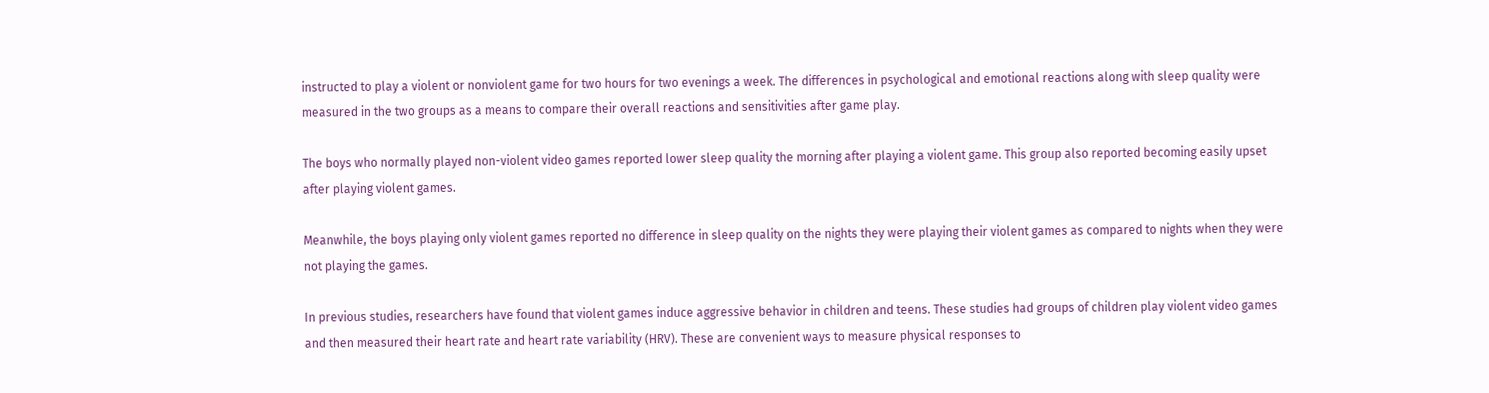instructed to play a violent or nonviolent game for two hours for two evenings a week. The differences in psychological and emotional reactions along with sleep quality were measured in the two groups as a means to compare their overall reactions and sensitivities after game play.

The boys who normally played non-violent video games reported lower sleep quality the morning after playing a violent game. This group also reported becoming easily upset after playing violent games.

Meanwhile, the boys playing only violent games reported no difference in sleep quality on the nights they were playing their violent games as compared to nights when they were not playing the games.

In previous studies, researchers have found that violent games induce aggressive behavior in children and teens. These studies had groups of children play violent video games and then measured their heart rate and heart rate variability (HRV). These are convenient ways to measure physical responses to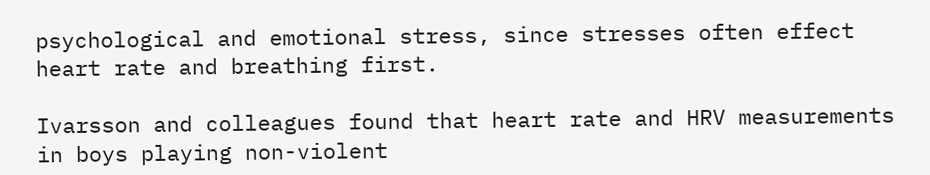psychological and emotional stress, since stresses often effect heart rate and breathing first.

Ivarsson and colleagues found that heart rate and HRV measurements in boys playing non-violent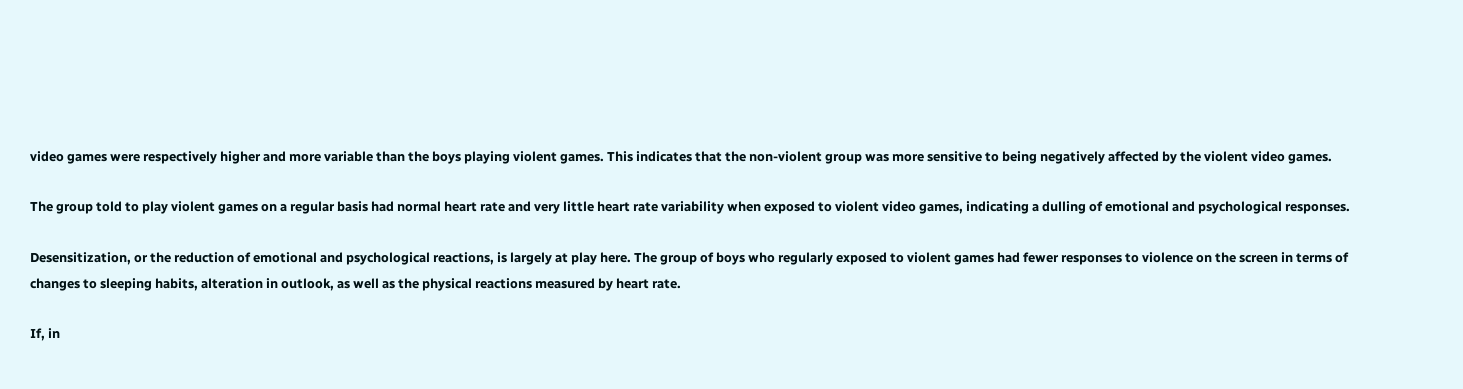video games were respectively higher and more variable than the boys playing violent games. This indicates that the non-violent group was more sensitive to being negatively affected by the violent video games.

The group told to play violent games on a regular basis had normal heart rate and very little heart rate variability when exposed to violent video games, indicating a dulling of emotional and psychological responses.

Desensitization, or the reduction of emotional and psychological reactions, is largely at play here. The group of boys who regularly exposed to violent games had fewer responses to violence on the screen in terms of changes to sleeping habits, alteration in outlook, as well as the physical reactions measured by heart rate.

If, in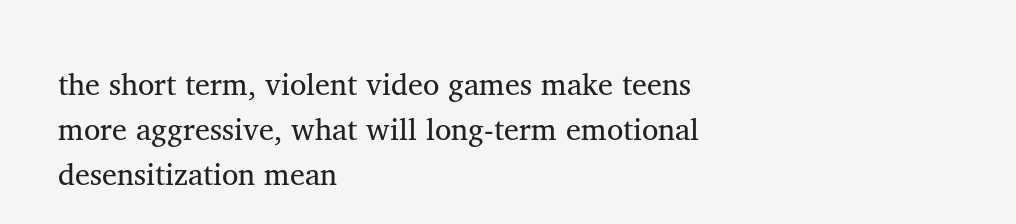the short term, violent video games make teens more aggressive, what will long-term emotional desensitization mean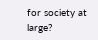for society at large?